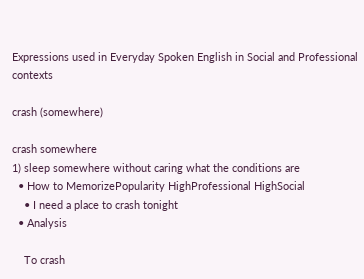Expressions used in Everyday Spoken English in Social and Professional contexts

crash (somewhere)

crash somewhere
1) sleep somewhere without caring what the conditions are
  • How to MemorizePopularity HighProfessional HighSocial
    • I need a place to crash tonight
  • Analysis

    To crash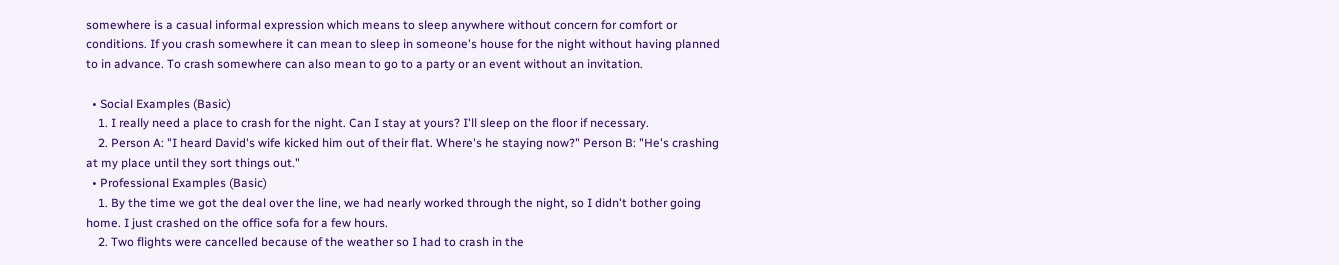somewhere is a casual informal expression which means to sleep anywhere without concern for comfort or conditions. If you crash somewhere it can mean to sleep in someone's house for the night without having planned to in advance. To crash somewhere can also mean to go to a party or an event without an invitation.

  • Social Examples (Basic)
    1. I really need a place to crash for the night. Can I stay at yours? I'll sleep on the floor if necessary.
    2. Person A: "I heard David's wife kicked him out of their flat. Where's he staying now?" Person B: "He's crashing at my place until they sort things out."
  • Professional Examples (Basic)
    1. By the time we got the deal over the line, we had nearly worked through the night, so I didn't bother going home. I just crashed on the office sofa for a few hours.
    2. Two flights were cancelled because of the weather so I had to crash in the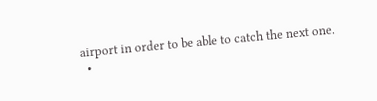airport in order to be able to catch the next one.
  •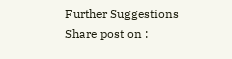Further Suggestions
Share post on :